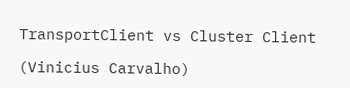TransportClient vs Cluster Client

(Vinicius Carvalho)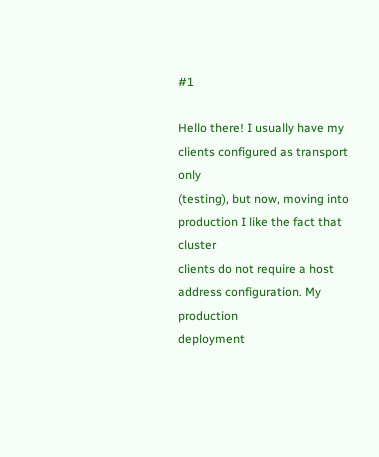#1

Hello there! I usually have my clients configured as transport only
(testing), but now, moving into production I like the fact that cluster
clients do not require a host address configuration. My production
deployment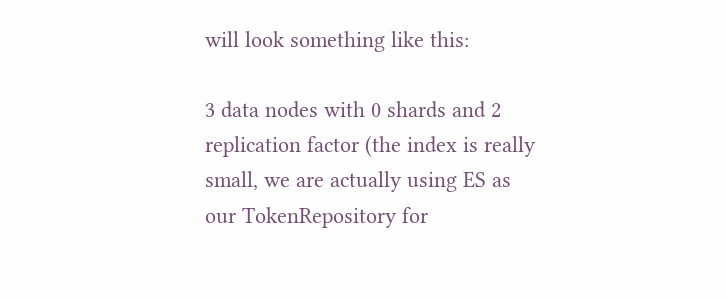will look something like this:

3 data nodes with 0 shards and 2 replication factor (the index is really
small, we are actually using ES as our TokenRepository for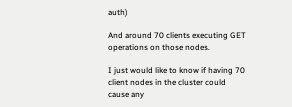auth)

And around 70 clients executing GET operations on those nodes.

I just would like to know if having 70 client nodes in the cluster could
cause any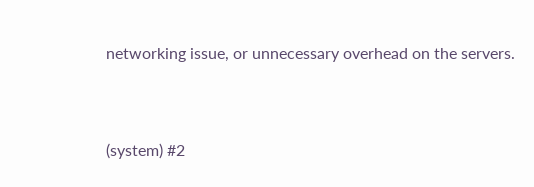networking issue, or unnecessary overhead on the servers.



(system) #2